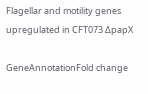Flagellar and motility genes upregulated in CFT073 ΔpapX

GeneAnnotationFold change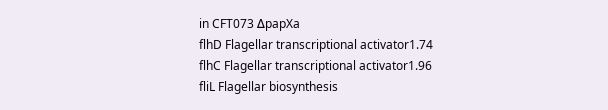in CFT073 ΔpapXa
flhD Flagellar transcriptional activator1.74
flhC Flagellar transcriptional activator1.96
fliL Flagellar biosynthesis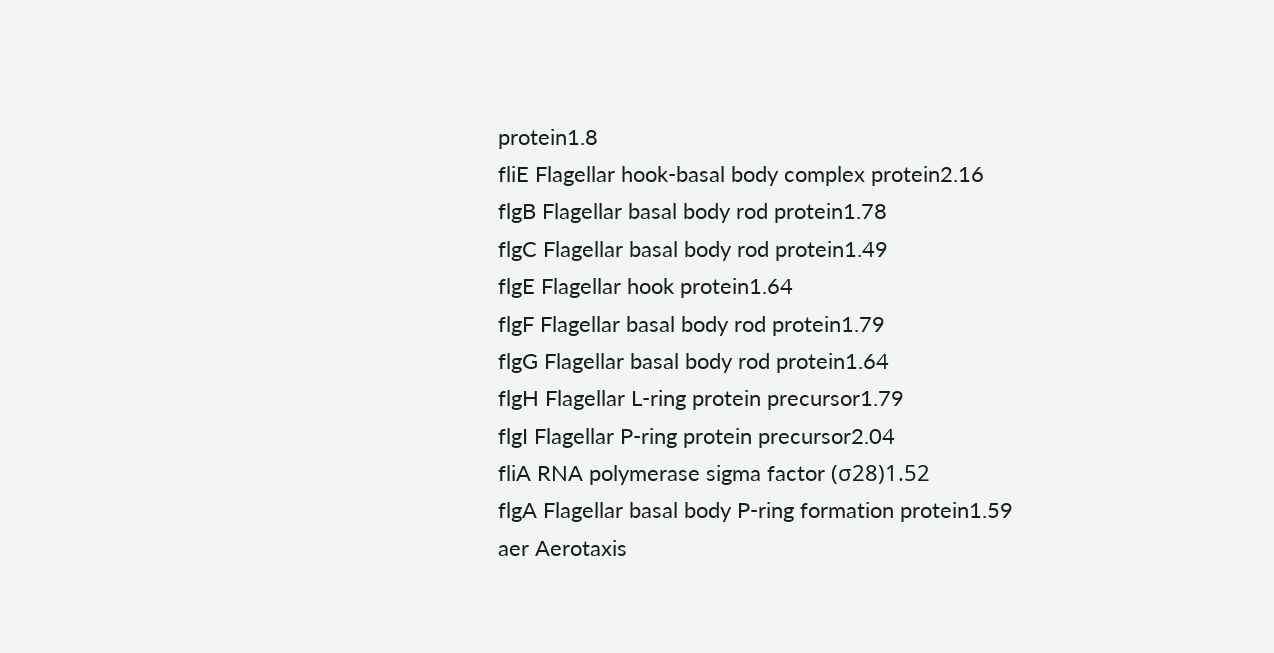protein1.8
fliE Flagellar hook-basal body complex protein2.16
flgB Flagellar basal body rod protein1.78
flgC Flagellar basal body rod protein1.49
flgE Flagellar hook protein1.64
flgF Flagellar basal body rod protein1.79
flgG Flagellar basal body rod protein1.64
flgH Flagellar L-ring protein precursor1.79
flgI Flagellar P-ring protein precursor2.04
fliA RNA polymerase sigma factor (σ28)1.52
flgA Flagellar basal body P-ring formation protein1.59
aer Aerotaxis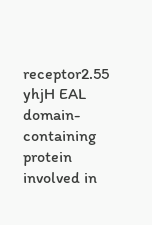receptor2.55
yhjH EAL domain-containing protein involved in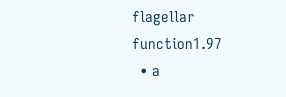flagellar function1.97
  • a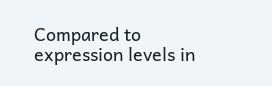Compared to expression levels in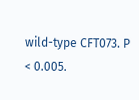wild-type CFT073. P < 0.005.